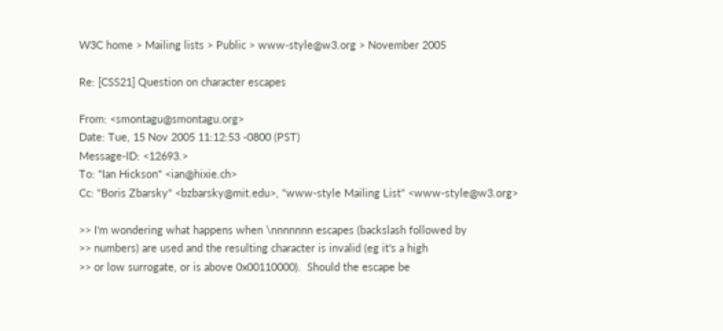W3C home > Mailing lists > Public > www-style@w3.org > November 2005

Re: [CSS21] Question on character escapes

From: <smontagu@smontagu.org>
Date: Tue, 15 Nov 2005 11:12:53 -0800 (PST)
Message-ID: <12693.>
To: "Ian Hickson" <ian@hixie.ch>
Cc: "Boris Zbarsky" <bzbarsky@mit.edu>, "www-style Mailing List" <www-style@w3.org>

>> I'm wondering what happens when \nnnnnnn escapes (backslash followed by
>> numbers) are used and the resulting character is invalid (eg it's a high
>> or low surrogate, or is above 0x00110000).  Should the escape be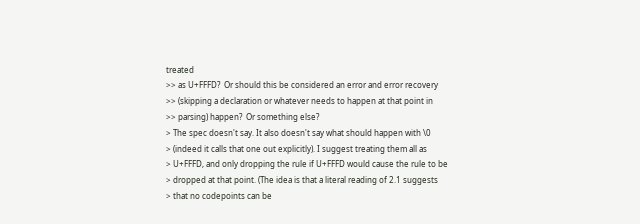treated
>> as U+FFFD?  Or should this be considered an error and error recovery
>> (skipping a declaration or whatever needs to happen at that point in
>> parsing) happen?  Or something else?
> The spec doesn't say. It also doesn't say what should happen with \0
> (indeed it calls that one out explicitly). I suggest treating them all as
> U+FFFD, and only dropping the rule if U+FFFD would cause the rule to be
> dropped at that point. (The idea is that a literal reading of 2.1 suggests
> that no codepoints can be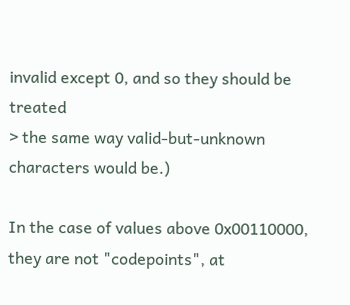invalid except 0, and so they should be treated
> the same way valid-but-unknown characters would be.)

In the case of values above 0x00110000, they are not "codepoints", at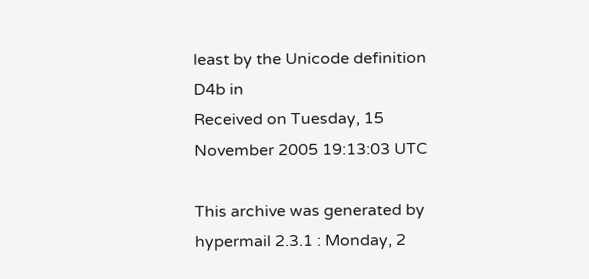least by the Unicode definition D4b in
Received on Tuesday, 15 November 2005 19:13:03 UTC

This archive was generated by hypermail 2.3.1 : Monday, 2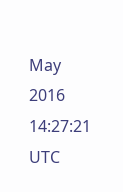May 2016 14:27:21 UTC